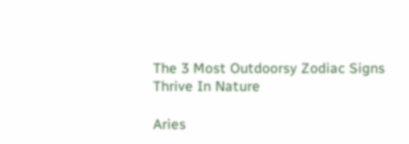The 3 Most Outdoorsy Zodiac Signs Thrive In Nature

Aries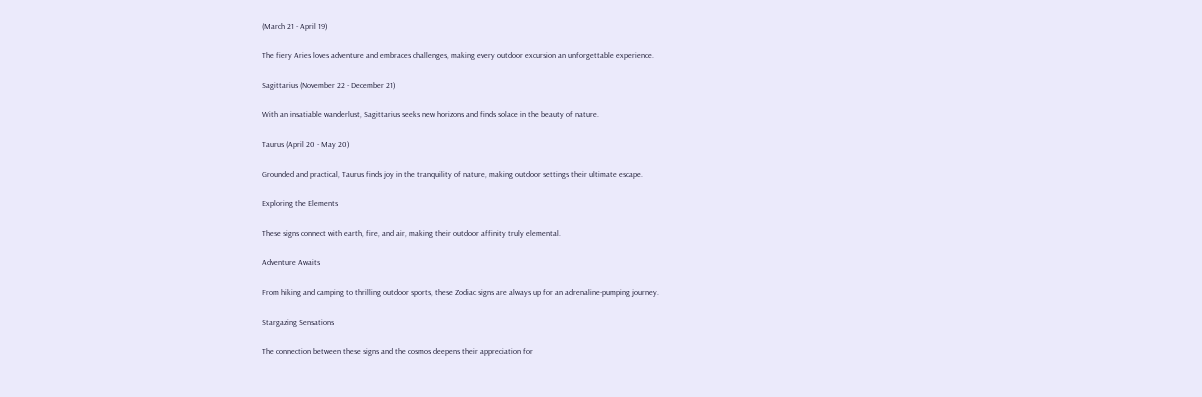(March 21 - April 19)

The fiery Aries loves adventure and embraces challenges, making every outdoor excursion an unforgettable experience.

Sagittarius (November 22 - December 21)

With an insatiable wanderlust, Sagittarius seeks new horizons and finds solace in the beauty of nature.

Taurus (April 20 - May 20)

Grounded and practical, Taurus finds joy in the tranquility of nature, making outdoor settings their ultimate escape.

Exploring the Elements

These signs connect with earth, fire, and air, making their outdoor affinity truly elemental.

Adventure Awaits

From hiking and camping to thrilling outdoor sports, these Zodiac signs are always up for an adrenaline-pumping journey.

Stargazing Sensations

The connection between these signs and the cosmos deepens their appreciation for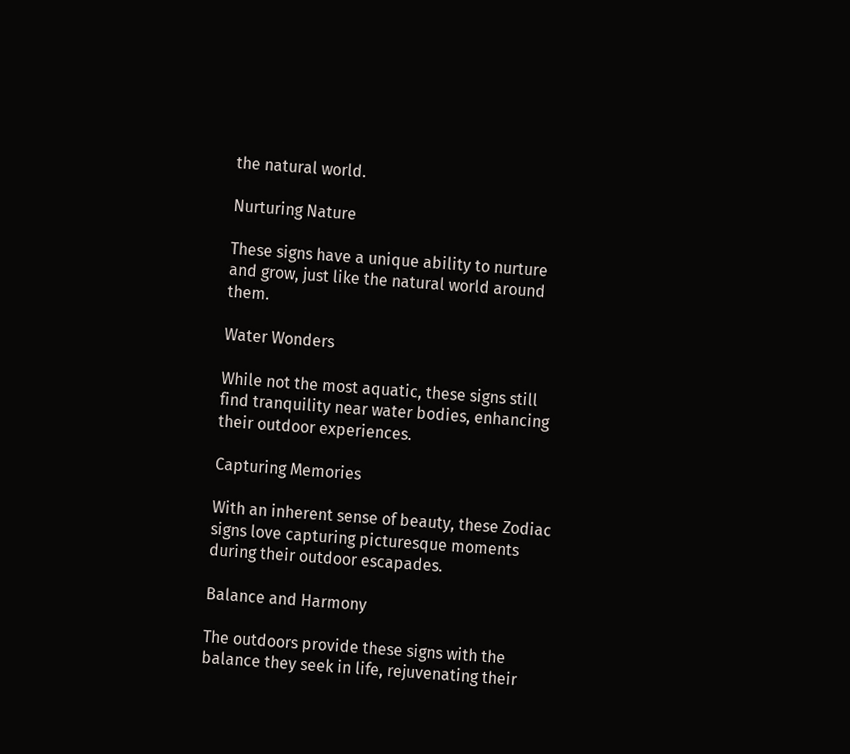the natural world.

Nurturing Nature

These signs have a unique ability to nurture and grow, just like the natural world around them.

Water Wonders

While not the most aquatic, these signs still find tranquility near water bodies, enhancing their outdoor experiences.

Capturing Memories

With an inherent sense of beauty, these Zodiac signs love capturing picturesque moments during their outdoor escapades.

Balance and Harmony

The outdoors provide these signs with the balance they seek in life, rejuvenating their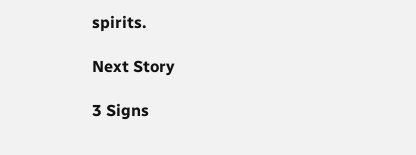spirits.

Next Story

3 Signs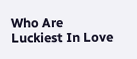Who Are Luckiest In Love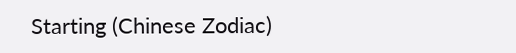Starting (Chinese Zodiac)